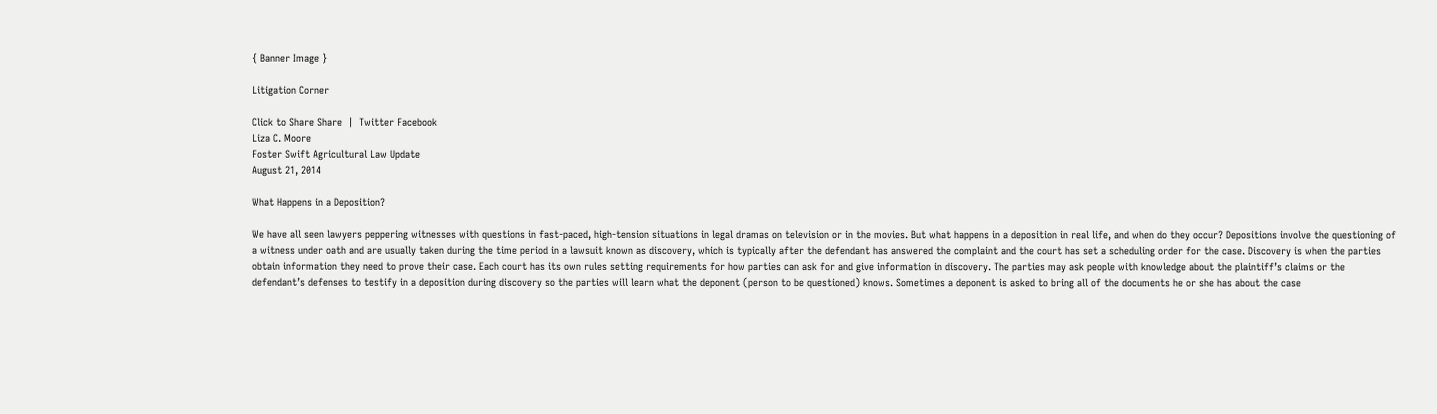{ Banner Image }

Litigation Corner

Click to Share Share  |  Twitter Facebook
Liza C. Moore
Foster Swift Agricultural Law Update
August 21, 2014

What Happens in a Deposition?

We have all seen lawyers peppering witnesses with questions in fast-paced, high-tension situations in legal dramas on television or in the movies. But what happens in a deposition in real life, and when do they occur? Depositions involve the questioning of a witness under oath and are usually taken during the time period in a lawsuit known as discovery, which is typically after the defendant has answered the complaint and the court has set a scheduling order for the case. Discovery is when the parties obtain information they need to prove their case. Each court has its own rules setting requirements for how parties can ask for and give information in discovery. The parties may ask people with knowledge about the plaintiff’s claims or the defendant’s defenses to testify in a deposition during discovery so the parties will learn what the deponent (person to be questioned) knows. Sometimes a deponent is asked to bring all of the documents he or she has about the case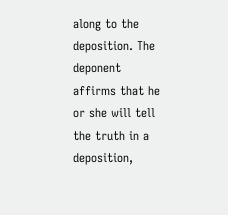along to the deposition. The deponent affirms that he or she will tell the truth in a deposition,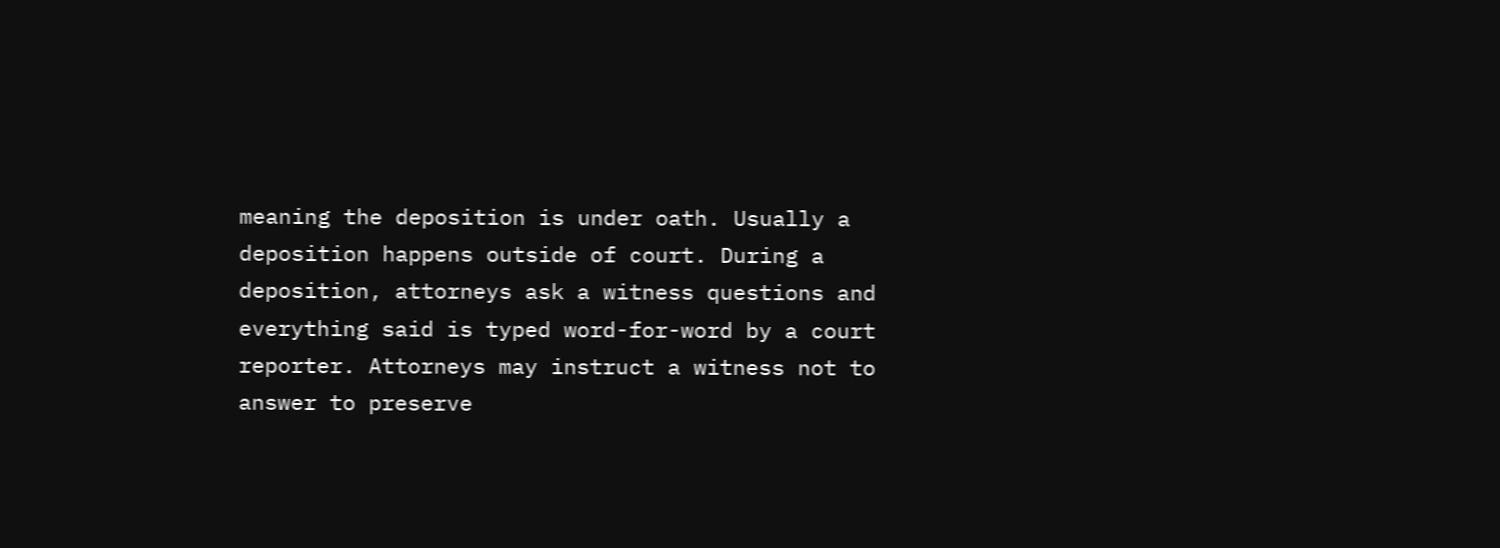meaning the deposition is under oath. Usually a deposition happens outside of court. During a deposition, attorneys ask a witness questions and everything said is typed word-for-word by a court reporter. Attorneys may instruct a witness not to answer to preserve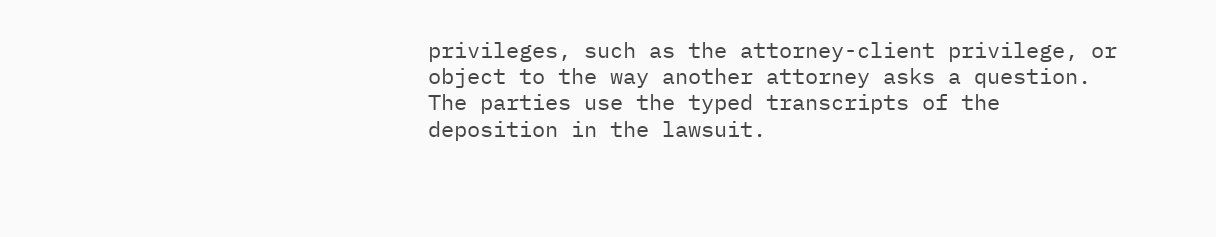privileges, such as the attorney-client privilege, or object to the way another attorney asks a question. The parties use the typed transcripts of the deposition in the lawsuit.